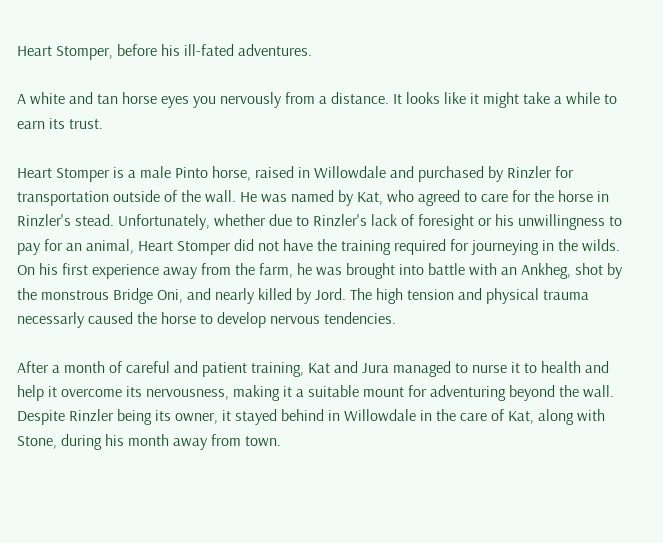Heart Stomper, before his ill-fated adventures.

A white and tan horse eyes you nervously from a distance. It looks like it might take a while to earn its trust.

Heart Stomper is a male Pinto horse, raised in Willowdale and purchased by Rinzler for transportation outside of the wall. He was named by Kat, who agreed to care for the horse in Rinzler's stead. Unfortunately, whether due to Rinzler's lack of foresight or his unwillingness to pay for an animal, Heart Stomper did not have the training required for journeying in the wilds. On his first experience away from the farm, he was brought into battle with an Ankheg, shot by the monstrous Bridge Oni, and nearly killed by Jord. The high tension and physical trauma necessarly caused the horse to develop nervous tendencies.

After a month of careful and patient training, Kat and Jura managed to nurse it to health and help it overcome its nervousness, making it a suitable mount for adventuring beyond the wall. Despite Rinzler being its owner, it stayed behind in Willowdale in the care of Kat, along with Stone, during his month away from town.